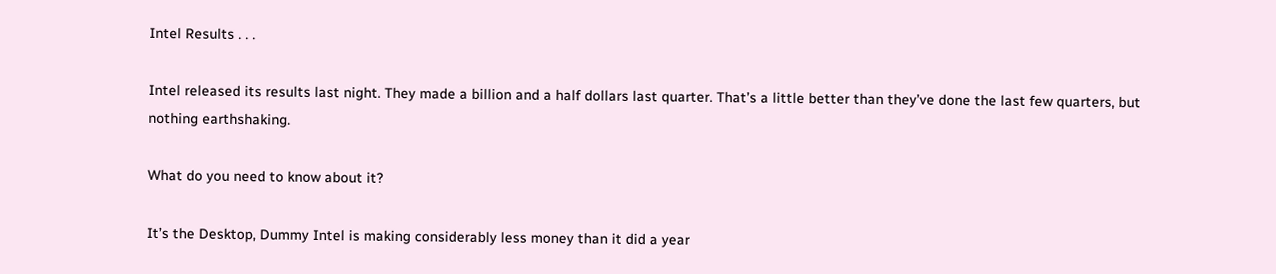Intel Results . . .

Intel released its results last night. They made a billion and a half dollars last quarter. That’s a little better than they’ve done the last few quarters, but nothing earthshaking.

What do you need to know about it?

It’s the Desktop, Dummy Intel is making considerably less money than it did a year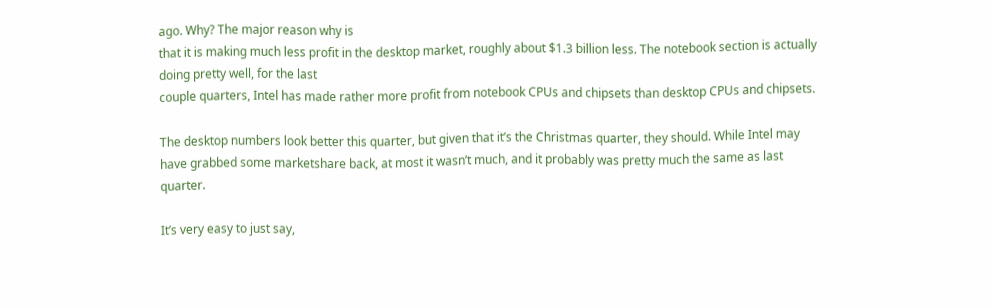ago. Why? The major reason why is
that it is making much less profit in the desktop market, roughly about $1.3 billion less. The notebook section is actually doing pretty well, for the last
couple quarters, Intel has made rather more profit from notebook CPUs and chipsets than desktop CPUs and chipsets.

The desktop numbers look better this quarter, but given that it’s the Christmas quarter, they should. While Intel may have grabbed some marketshare back, at most it wasn’t much, and it probably was pretty much the same as last quarter.

It’s very easy to just say,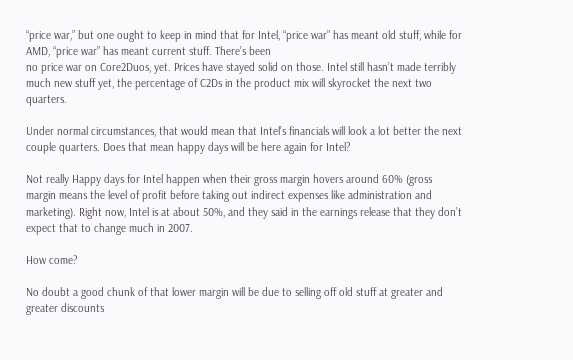“price war,” but one ought to keep in mind that for Intel, “price war” has meant old stuff, while for AMD, “price war” has meant current stuff. There’s been
no price war on Core2Duos, yet. Prices have stayed solid on those. Intel still hasn’t made terribly much new stuff yet, the percentage of C2Ds in the product mix will skyrocket the next two quarters.

Under normal circumstances, that would mean that Intel’s financials will look a lot better the next couple quarters. Does that mean happy days will be here again for Intel?

Not really Happy days for Intel happen when their gross margin hovers around 60% (gross margin means the level of profit before taking out indirect expenses like administration and marketing). Right now, Intel is at about 50%, and they said in the earnings release that they don’t expect that to change much in 2007.

How come?

No doubt a good chunk of that lower margin will be due to selling off old stuff at greater and greater discounts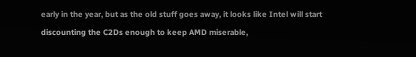early in the year, but as the old stuff goes away, it looks like Intel will start discounting the C2Ds enough to keep AMD miserable,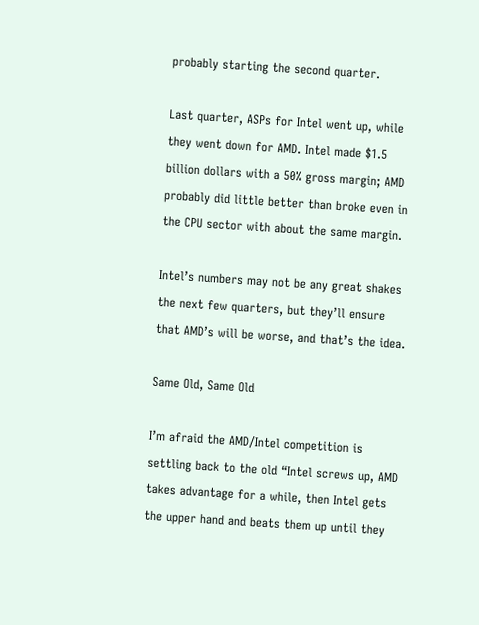probably starting the second quarter.

Last quarter, ASPs for Intel went up, while they went down for AMD. Intel made $1.5 billion dollars with a 50% gross margin; AMD probably did little better than broke even in the CPU sector with about the same margin.

Intel’s numbers may not be any great shakes the next few quarters, but they’ll ensure that AMD’s will be worse, and that’s the idea.

Same Old, Same Old

I’m afraid the AMD/Intel competition is settling back to the old “Intel screws up, AMD takes advantage for a while, then Intel gets the upper hand and beats them up until they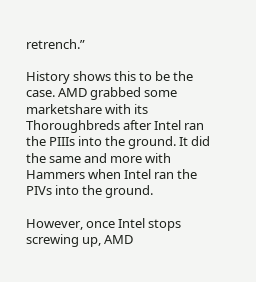retrench.”

History shows this to be the case. AMD grabbed some marketshare with its Thoroughbreds after Intel ran the PIIIs into the ground. It did the same and more with Hammers when Intel ran the PIVs into the ground.

However, once Intel stops screwing up, AMD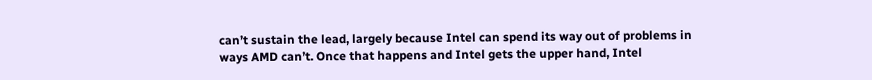can’t sustain the lead, largely because Intel can spend its way out of problems in ways AMD can’t. Once that happens and Intel gets the upper hand, Intel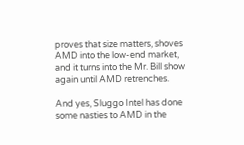proves that size matters, shoves AMD into the low-end market, and it turns into the Mr. Bill show again until AMD retrenches.

And yes, Sluggo Intel has done some nasties to AMD in the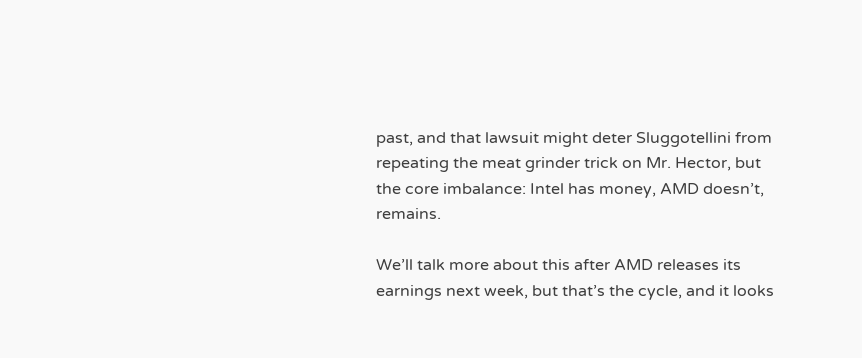past, and that lawsuit might deter Sluggotellini from repeating the meat grinder trick on Mr. Hector, but the core imbalance: Intel has money, AMD doesn’t, remains.

We’ll talk more about this after AMD releases its earnings next week, but that’s the cycle, and it looks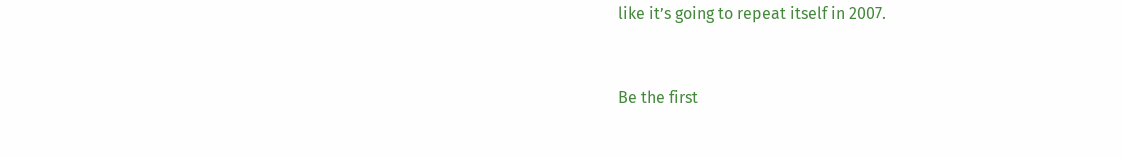like it’s going to repeat itself in 2007.


Be the first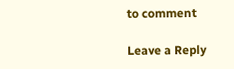to comment

Leave a Reply